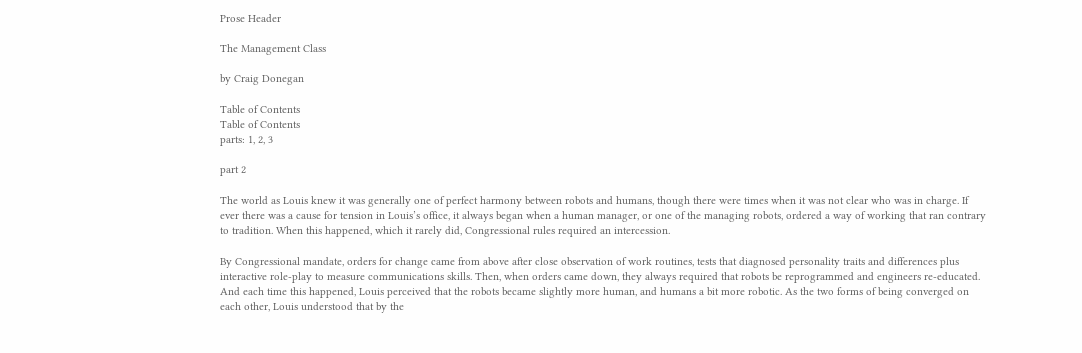Prose Header

The Management Class

by Craig Donegan

Table of Contents
Table of Contents
parts: 1, 2, 3

part 2

The world as Louis knew it was generally one of perfect harmony between robots and humans, though there were times when it was not clear who was in charge. If ever there was a cause for tension in Louis’s office, it always began when a human manager, or one of the managing robots, ordered a way of working that ran contrary to tradition. When this happened, which it rarely did, Congressional rules required an intercession.

By Congressional mandate, orders for change came from above after close observation of work routines, tests that diagnosed personality traits and differences plus interactive role-play to measure communications skills. Then, when orders came down, they always required that robots be reprogrammed and engineers re-educated. And each time this happened, Louis perceived that the robots became slightly more human, and humans a bit more robotic. As the two forms of being converged on each other, Louis understood that by the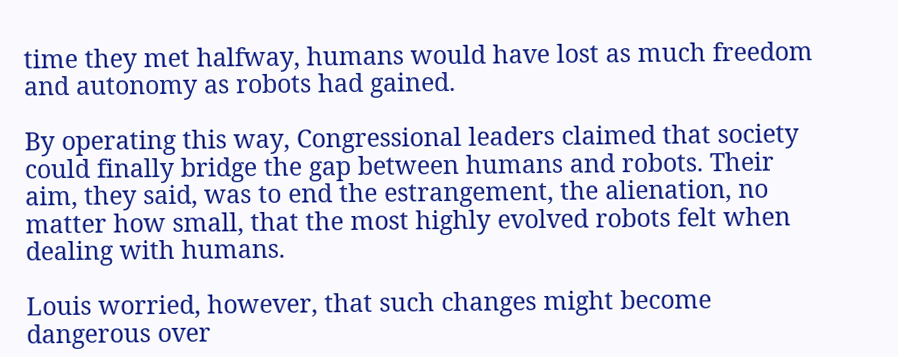time they met halfway, humans would have lost as much freedom and autonomy as robots had gained.

By operating this way, Congressional leaders claimed that society could finally bridge the gap between humans and robots. Their aim, they said, was to end the estrangement, the alienation, no matter how small, that the most highly evolved robots felt when dealing with humans.

Louis worried, however, that such changes might become dangerous over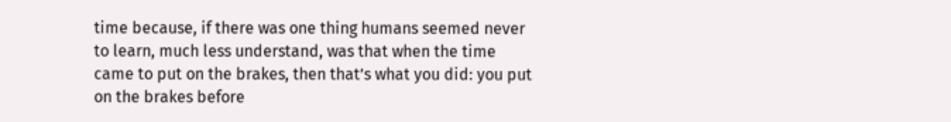time because, if there was one thing humans seemed never to learn, much less understand, was that when the time came to put on the brakes, then that’s what you did: you put on the brakes before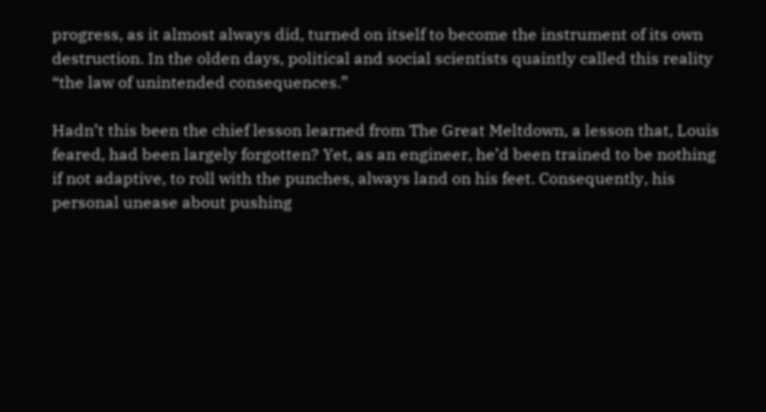progress, as it almost always did, turned on itself to become the instrument of its own destruction. In the olden days, political and social scientists quaintly called this reality “the law of unintended consequences.”

Hadn’t this been the chief lesson learned from The Great Meltdown, a lesson that, Louis feared, had been largely forgotten? Yet, as an engineer, he’d been trained to be nothing if not adaptive, to roll with the punches, always land on his feet. Consequently, his personal unease about pushing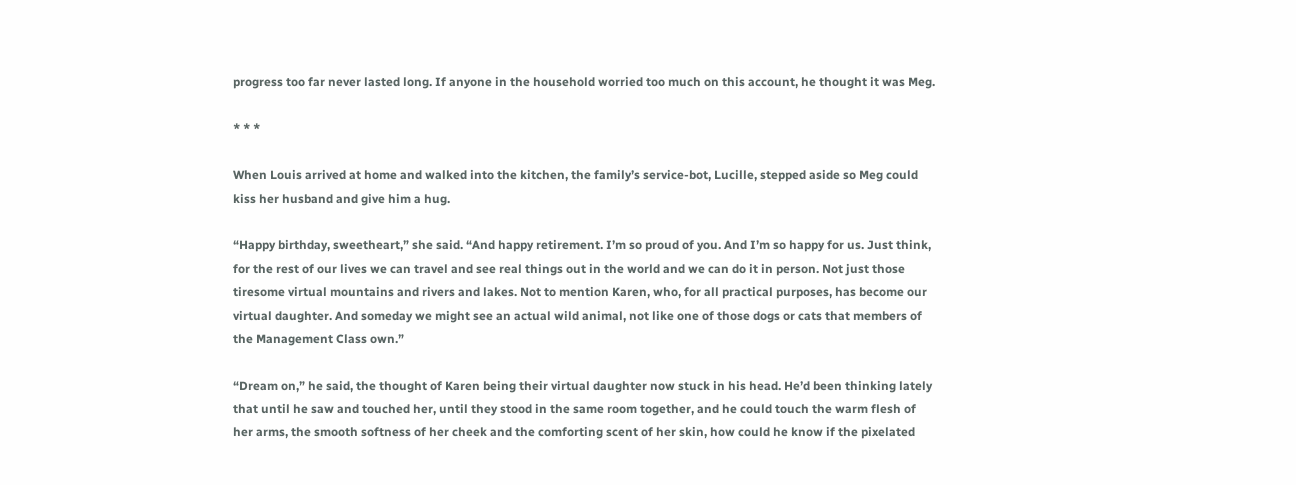progress too far never lasted long. If anyone in the household worried too much on this account, he thought it was Meg.

* * *

When Louis arrived at home and walked into the kitchen, the family’s service-bot, Lucille, stepped aside so Meg could kiss her husband and give him a hug.

“Happy birthday, sweetheart,” she said. “And happy retirement. I’m so proud of you. And I’m so happy for us. Just think, for the rest of our lives we can travel and see real things out in the world and we can do it in person. Not just those tiresome virtual mountains and rivers and lakes. Not to mention Karen, who, for all practical purposes, has become our virtual daughter. And someday we might see an actual wild animal, not like one of those dogs or cats that members of the Management Class own.”

“Dream on,” he said, the thought of Karen being their virtual daughter now stuck in his head. He’d been thinking lately that until he saw and touched her, until they stood in the same room together, and he could touch the warm flesh of her arms, the smooth softness of her cheek and the comforting scent of her skin, how could he know if the pixelated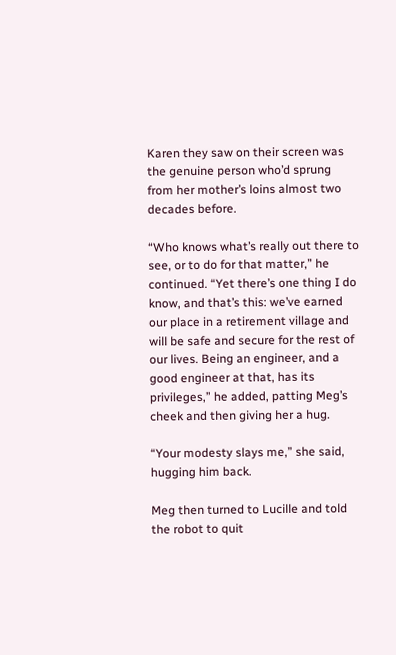Karen they saw on their screen was the genuine person who’d sprung from her mother’s loins almost two decades before.

“Who knows what’s really out there to see, or to do for that matter,” he continued. “Yet there’s one thing I do know, and that’s this: we’ve earned our place in a retirement village and will be safe and secure for the rest of our lives. Being an engineer, and a good engineer at that, has its privileges,” he added, patting Meg’s cheek and then giving her a hug.

“Your modesty slays me,” she said, hugging him back.

Meg then turned to Lucille and told the robot to quit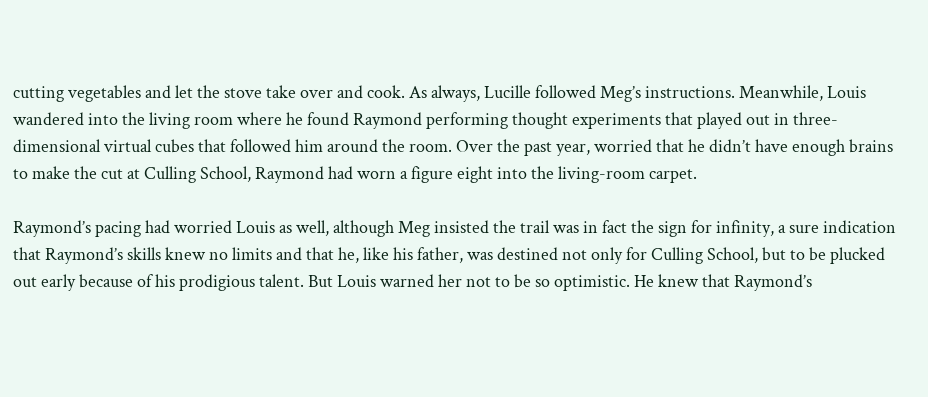cutting vegetables and let the stove take over and cook. As always, Lucille followed Meg’s instructions. Meanwhile, Louis wandered into the living room where he found Raymond performing thought experiments that played out in three-dimensional virtual cubes that followed him around the room. Over the past year, worried that he didn’t have enough brains to make the cut at Culling School, Raymond had worn a figure eight into the living-room carpet.

Raymond’s pacing had worried Louis as well, although Meg insisted the trail was in fact the sign for infinity, a sure indication that Raymond’s skills knew no limits and that he, like his father, was destined not only for Culling School, but to be plucked out early because of his prodigious talent. But Louis warned her not to be so optimistic. He knew that Raymond’s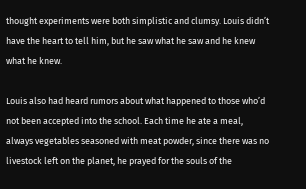thought experiments were both simplistic and clumsy. Louis didn’t have the heart to tell him, but he saw what he saw and he knew what he knew.

Louis also had heard rumors about what happened to those who’d not been accepted into the school. Each time he ate a meal, always vegetables seasoned with meat powder, since there was no livestock left on the planet, he prayed for the souls of the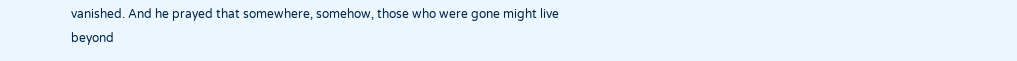vanished. And he prayed that somewhere, somehow, those who were gone might live beyond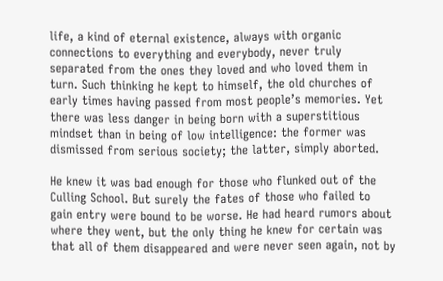life, a kind of eternal existence, always with organic connections to everything and everybody, never truly separated from the ones they loved and who loved them in turn. Such thinking he kept to himself, the old churches of early times having passed from most people’s memories. Yet there was less danger in being born with a superstitious mindset than in being of low intelligence: the former was dismissed from serious society; the latter, simply aborted.

He knew it was bad enough for those who flunked out of the Culling School. But surely the fates of those who failed to gain entry were bound to be worse. He had heard rumors about where they went, but the only thing he knew for certain was that all of them disappeared and were never seen again, not by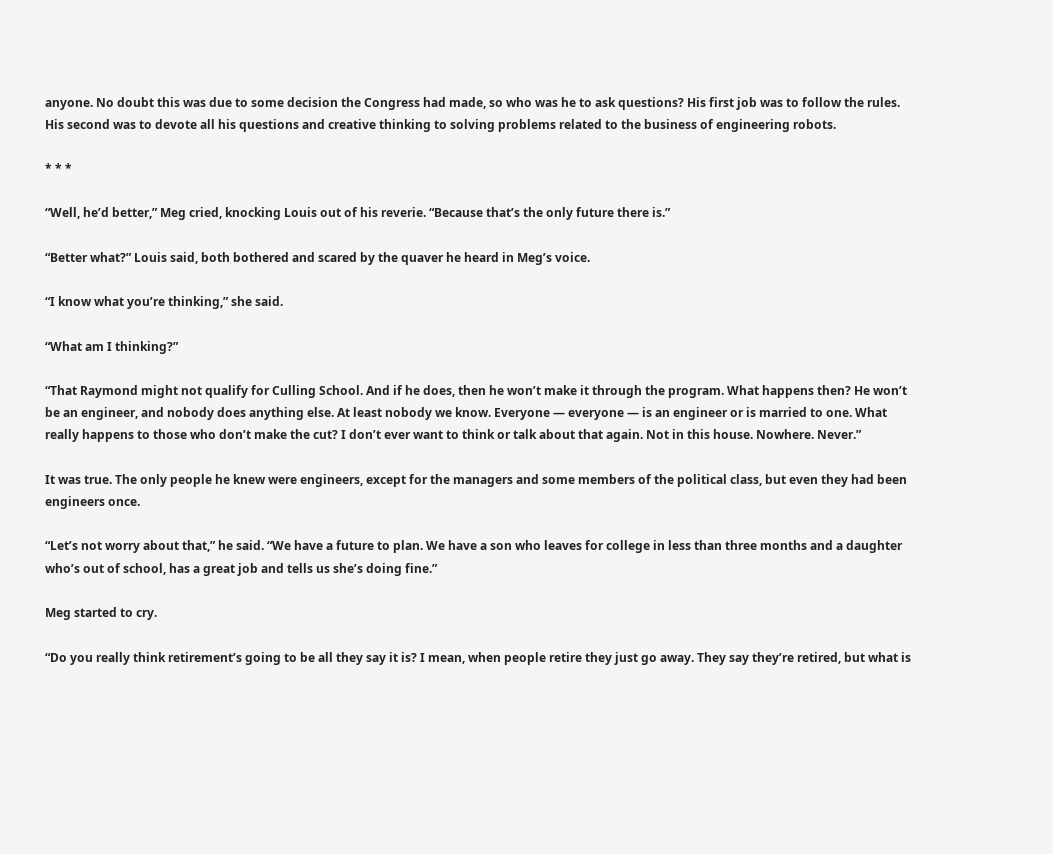anyone. No doubt this was due to some decision the Congress had made, so who was he to ask questions? His first job was to follow the rules. His second was to devote all his questions and creative thinking to solving problems related to the business of engineering robots.

* * *

“Well, he’d better,” Meg cried, knocking Louis out of his reverie. “Because that’s the only future there is.”

“Better what?” Louis said, both bothered and scared by the quaver he heard in Meg’s voice.

“I know what you’re thinking,” she said.

“What am I thinking?”

“That Raymond might not qualify for Culling School. And if he does, then he won’t make it through the program. What happens then? He won’t be an engineer, and nobody does anything else. At least nobody we know. Everyone — everyone — is an engineer or is married to one. What really happens to those who don’t make the cut? I don’t ever want to think or talk about that again. Not in this house. Nowhere. Never.”

It was true. The only people he knew were engineers, except for the managers and some members of the political class, but even they had been engineers once.

“Let’s not worry about that,” he said. “We have a future to plan. We have a son who leaves for college in less than three months and a daughter who’s out of school, has a great job and tells us she’s doing fine.”

Meg started to cry.

“Do you really think retirement’s going to be all they say it is? I mean, when people retire they just go away. They say they’re retired, but what is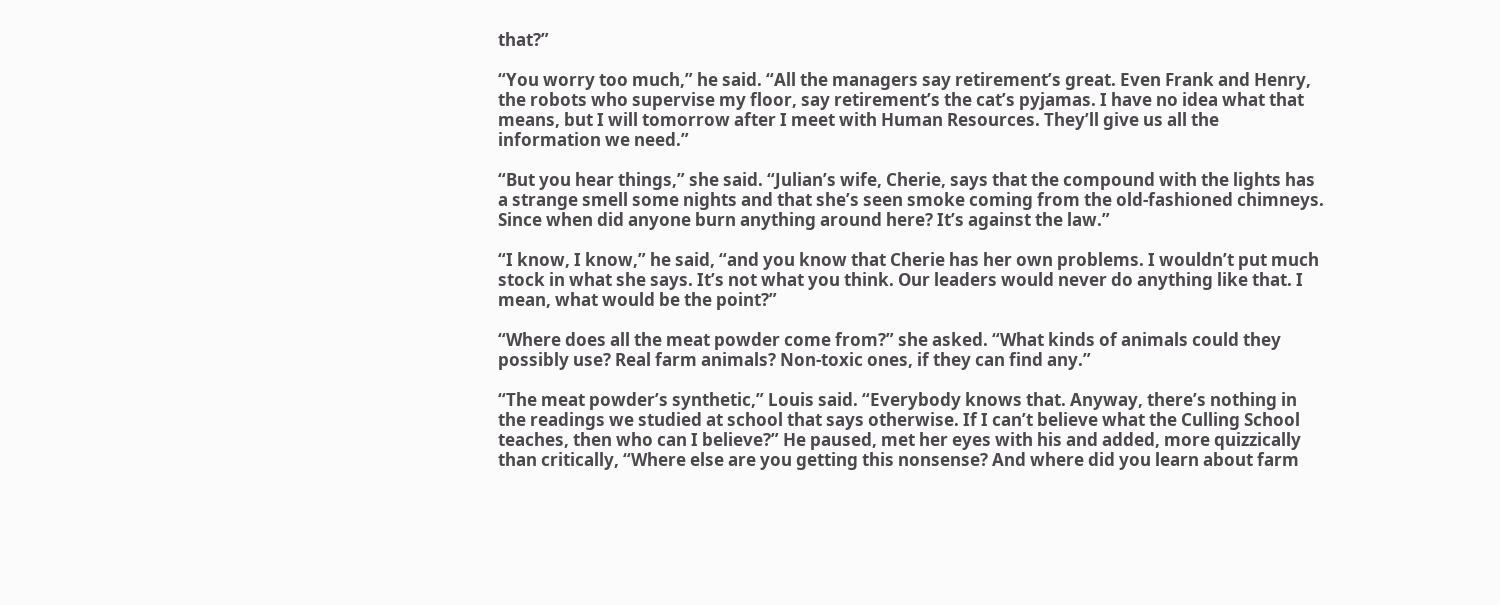that?”

“You worry too much,” he said. “All the managers say retirement’s great. Even Frank and Henry, the robots who supervise my floor, say retirement’s the cat’s pyjamas. I have no idea what that means, but I will tomorrow after I meet with Human Resources. They’ll give us all the information we need.”

“But you hear things,” she said. “Julian’s wife, Cherie, says that the compound with the lights has a strange smell some nights and that she’s seen smoke coming from the old-fashioned chimneys. Since when did anyone burn anything around here? It’s against the law.”

“I know, I know,” he said, “and you know that Cherie has her own problems. I wouldn’t put much stock in what she says. It’s not what you think. Our leaders would never do anything like that. I mean, what would be the point?”

“Where does all the meat powder come from?” she asked. “What kinds of animals could they possibly use? Real farm animals? Non-toxic ones, if they can find any.”

“The meat powder’s synthetic,” Louis said. “Everybody knows that. Anyway, there’s nothing in the readings we studied at school that says otherwise. If I can’t believe what the Culling School teaches, then who can I believe?” He paused, met her eyes with his and added, more quizzically than critically, “Where else are you getting this nonsense? And where did you learn about farm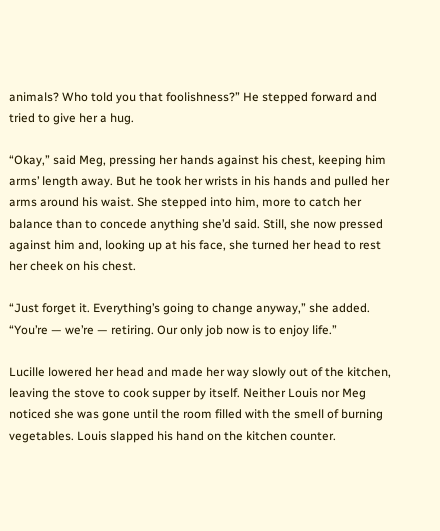animals? Who told you that foolishness?” He stepped forward and tried to give her a hug.

“Okay,” said Meg, pressing her hands against his chest, keeping him arms’ length away. But he took her wrists in his hands and pulled her arms around his waist. She stepped into him, more to catch her balance than to concede anything she’d said. Still, she now pressed against him and, looking up at his face, she turned her head to rest her cheek on his chest.

“Just forget it. Everything’s going to change anyway,” she added. “You’re — we’re — retiring. Our only job now is to enjoy life.”

Lucille lowered her head and made her way slowly out of the kitchen, leaving the stove to cook supper by itself. Neither Louis nor Meg noticed she was gone until the room filled with the smell of burning vegetables. Louis slapped his hand on the kitchen counter.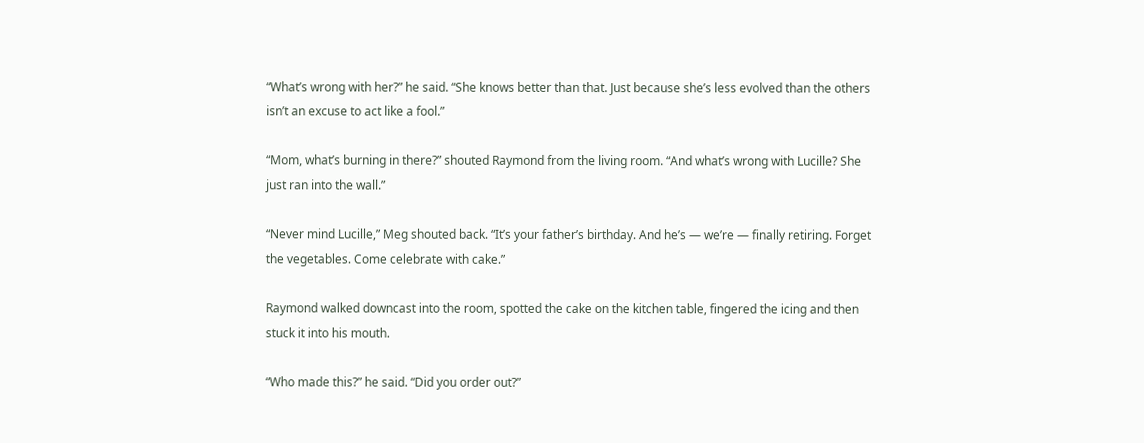“What’s wrong with her?” he said. “She knows better than that. Just because she’s less evolved than the others isn’t an excuse to act like a fool.”

“Mom, what’s burning in there?” shouted Raymond from the living room. “And what’s wrong with Lucille? She just ran into the wall.”

“Never mind Lucille,” Meg shouted back. “It’s your father’s birthday. And he’s — we’re — finally retiring. Forget the vegetables. Come celebrate with cake.”

Raymond walked downcast into the room, spotted the cake on the kitchen table, fingered the icing and then stuck it into his mouth.

“Who made this?” he said. “Did you order out?”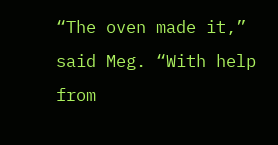“The oven made it,” said Meg. “With help from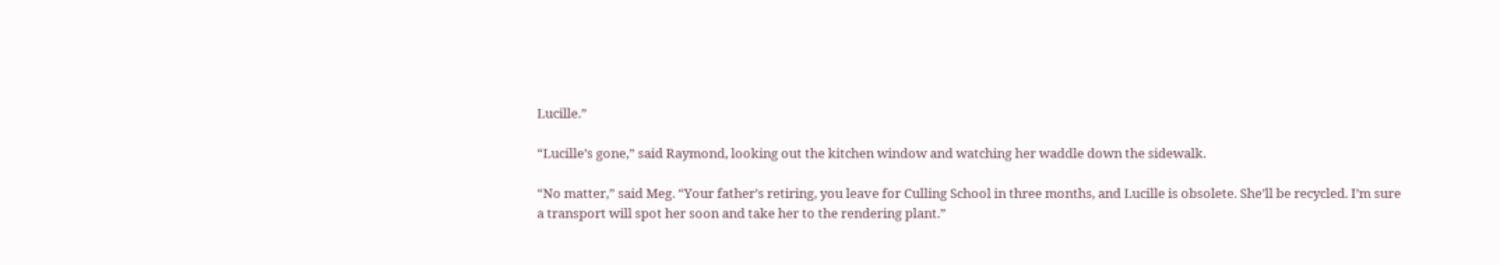Lucille.”

“Lucille’s gone,” said Raymond, looking out the kitchen window and watching her waddle down the sidewalk.

“No matter,” said Meg. “Your father’s retiring, you leave for Culling School in three months, and Lucille is obsolete. She’ll be recycled. I’m sure a transport will spot her soon and take her to the rendering plant.”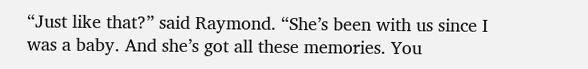“Just like that?” said Raymond. “She’s been with us since I was a baby. And she’s got all these memories. You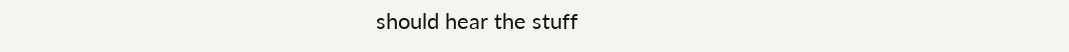should hear the stuff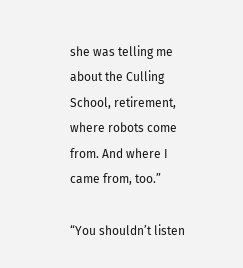she was telling me about the Culling School, retirement, where robots come from. And where I came from, too.”

“You shouldn’t listen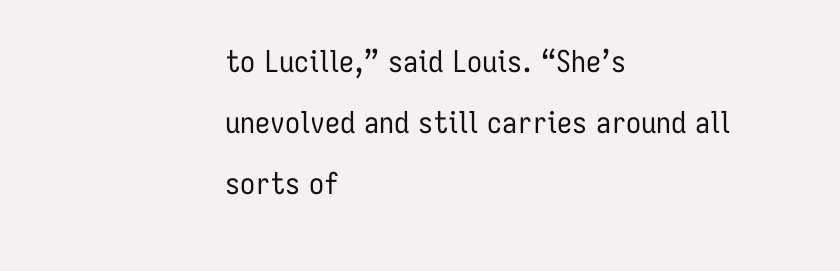to Lucille,” said Louis. “She’s unevolved and still carries around all sorts of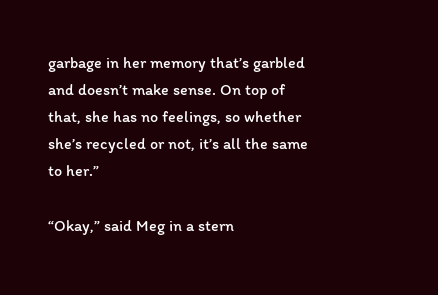garbage in her memory that’s garbled and doesn’t make sense. On top of that, she has no feelings, so whether she’s recycled or not, it’s all the same to her.”

“Okay,” said Meg in a stern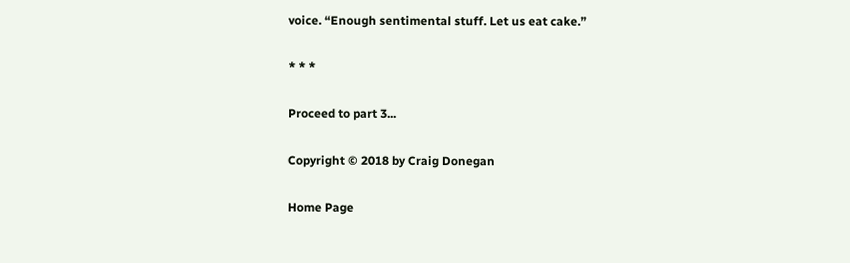voice. “Enough sentimental stuff. Let us eat cake.”

* * *

Proceed to part 3...

Copyright © 2018 by Craig Donegan

Home Page